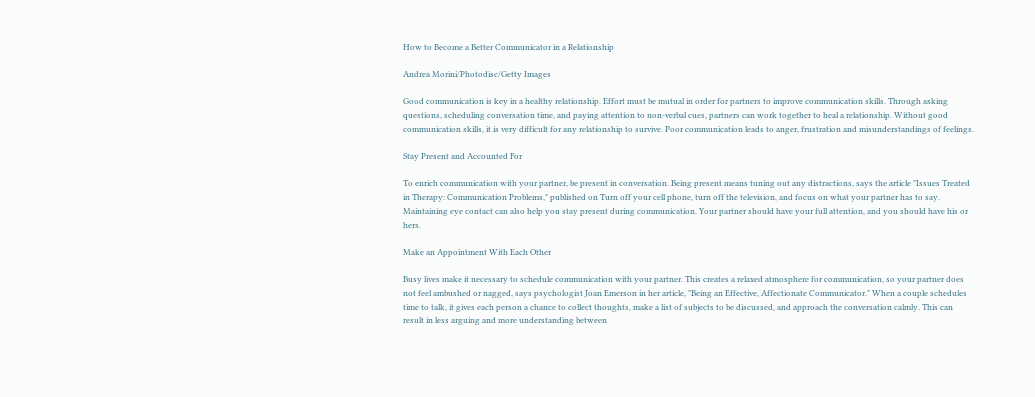How to Become a Better Communicator in a Relationship

Andrea Morini/Photodisc/Getty Images

Good communication is key in a healthy relationship. Effort must be mutual in order for partners to improve communication skills. Through asking questions, scheduling conversation time, and paying attention to non-verbal cues, partners can work together to heal a relationship. Without good communication skills, it is very difficult for any relationship to survive. Poor communication leads to anger, frustration and misunderstandings of feelings.

Stay Present and Accounted For

To enrich communication with your partner, be present in conversation. Being present means tuning out any distractions, says the article "Issues Treated in Therapy: Communication Problems," published on Turn off your cell phone, turn off the television, and focus on what your partner has to say. Maintaining eye contact can also help you stay present during communication. Your partner should have your full attention, and you should have his or hers.

Make an Appointment With Each Other

Busy lives make it necessary to schedule communication with your partner. This creates a relaxed atmosphere for communication, so your partner does not feel ambushed or nagged, says psychologist Joan Emerson in her article, "Being an Effective, Affectionate Communicator." When a couple schedules time to talk, it gives each person a chance to collect thoughts, make a list of subjects to be discussed, and approach the conversation calmly. This can result in less arguing and more understanding between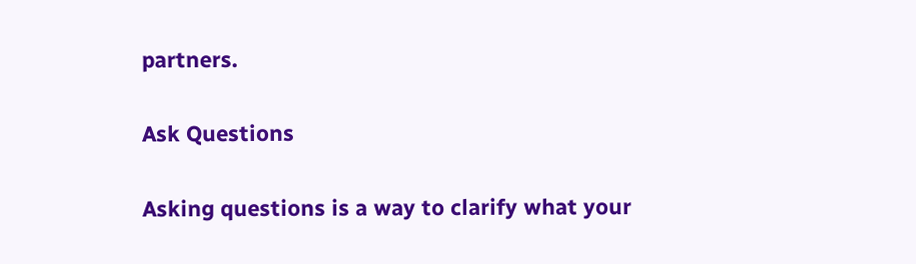partners.

Ask Questions

Asking questions is a way to clarify what your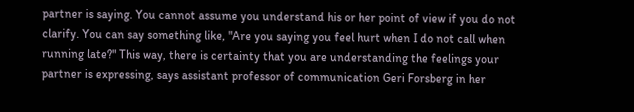partner is saying. You cannot assume you understand his or her point of view if you do not clarify. You can say something like, "Are you saying you feel hurt when I do not call when running late?" This way, there is certainty that you are understanding the feelings your partner is expressing, says assistant professor of communication Geri Forsberg in her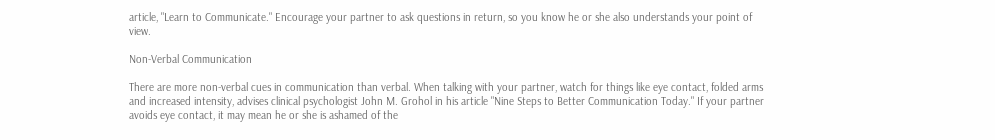article, "Learn to Communicate." Encourage your partner to ask questions in return, so you know he or she also understands your point of view.

Non-Verbal Communication

There are more non-verbal cues in communication than verbal. When talking with your partner, watch for things like eye contact, folded arms and increased intensity, advises clinical psychologist John M. Grohol in his article "Nine Steps to Better Communication Today." If your partner avoids eye contact, it may mean he or she is ashamed of the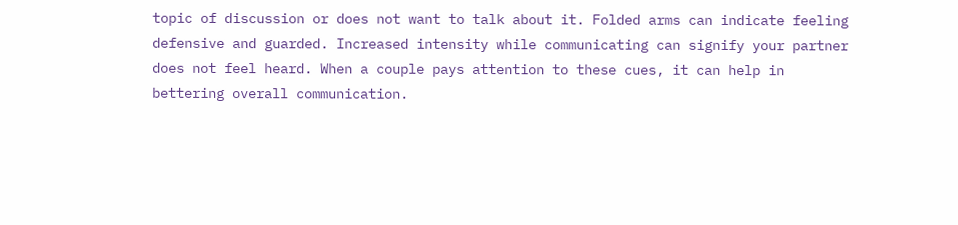topic of discussion or does not want to talk about it. Folded arms can indicate feeling defensive and guarded. Increased intensity while communicating can signify your partner does not feel heard. When a couple pays attention to these cues, it can help in bettering overall communication.